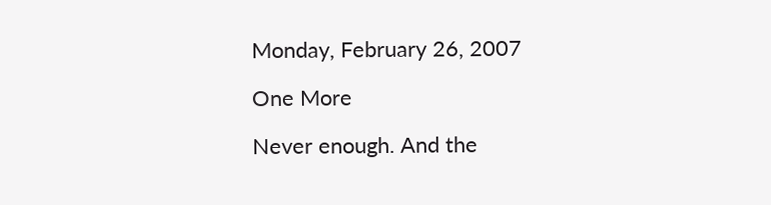Monday, February 26, 2007

One More

Never enough. And the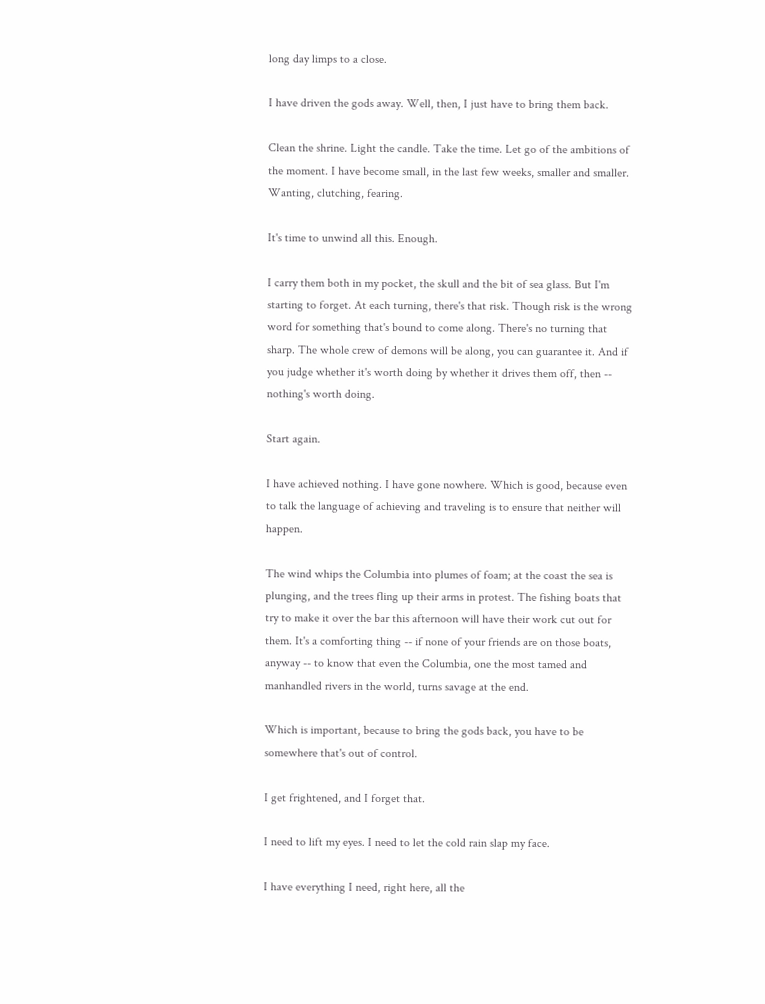long day limps to a close.

I have driven the gods away. Well, then, I just have to bring them back.

Clean the shrine. Light the candle. Take the time. Let go of the ambitions of the moment. I have become small, in the last few weeks, smaller and smaller. Wanting, clutching, fearing.

It's time to unwind all this. Enough.

I carry them both in my pocket, the skull and the bit of sea glass. But I'm starting to forget. At each turning, there's that risk. Though risk is the wrong word for something that's bound to come along. There's no turning that sharp. The whole crew of demons will be along, you can guarantee it. And if you judge whether it's worth doing by whether it drives them off, then -- nothing's worth doing.

Start again.

I have achieved nothing. I have gone nowhere. Which is good, because even to talk the language of achieving and traveling is to ensure that neither will happen.

The wind whips the Columbia into plumes of foam; at the coast the sea is plunging, and the trees fling up their arms in protest. The fishing boats that try to make it over the bar this afternoon will have their work cut out for them. It's a comforting thing -- if none of your friends are on those boats, anyway -- to know that even the Columbia, one the most tamed and manhandled rivers in the world, turns savage at the end.

Which is important, because to bring the gods back, you have to be somewhere that's out of control.

I get frightened, and I forget that.

I need to lift my eyes. I need to let the cold rain slap my face.

I have everything I need, right here, all the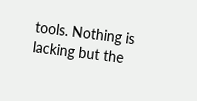tools. Nothing is lacking but the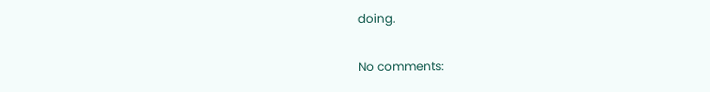doing.

No comments: